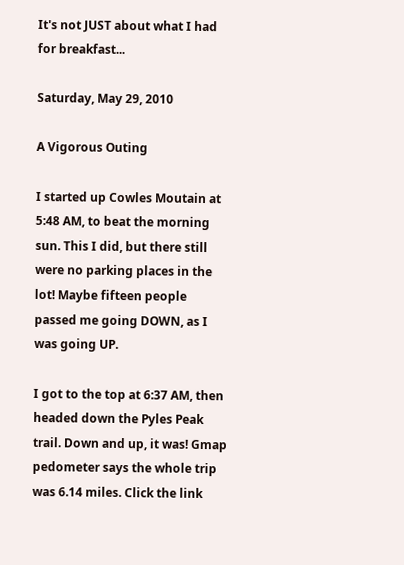It's not JUST about what I had for breakfast...

Saturday, May 29, 2010

A Vigorous Outing

I started up Cowles Moutain at 5:48 AM, to beat the morning sun. This I did, but there still were no parking places in the lot! Maybe fifteen people passed me going DOWN, as I was going UP.

I got to the top at 6:37 AM, then headed down the Pyles Peak trail. Down and up, it was! Gmap pedometer says the whole trip was 6.14 miles. Click the link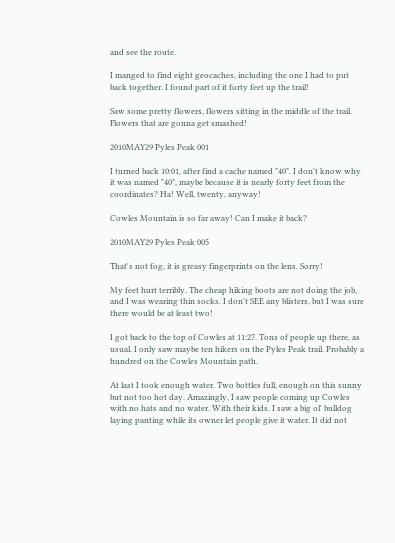and see the route.

I manged to find eight geocaches, including the one I had to put back together. I found part of it forty feet up the trail!

Saw some pretty flowers, flowers sitting in the middle of the trail. Flowers that are gonna get smashed!

2010MAY29 Pyles Peak 001

I turned back 10:01, after find a cache named "40". I don't know why it was named "40", maybe because it is nearly forty feet from the coordinates? Ha! Well, twenty, anyway!

Cowles Mountain is so far away! Can I make it back?

2010MAY29 Pyles Peak 005

That's not fog, it is greasy fingerprints on the lens. Sorry!

My feet hurt terribly. The cheap hiking boots are not doing the job, and I was wearing thin socks. I don't SEE any blisters, but I was sure there would be at least two!

I got back to the top of Cowles at 11:27. Tons of people up there, as usual. I only saw maybe ten hikers on the Pyles Peak trail. Probably a hundred on the Cowles Mountain path.

At last I took enough water. Two bottles full, enough on this sunny but not too hot day. Amazingly, I saw people coming up Cowles with no hats and no water. With their kids. I saw a big ol' bulldog laying panting while its owner let people give it water. It did not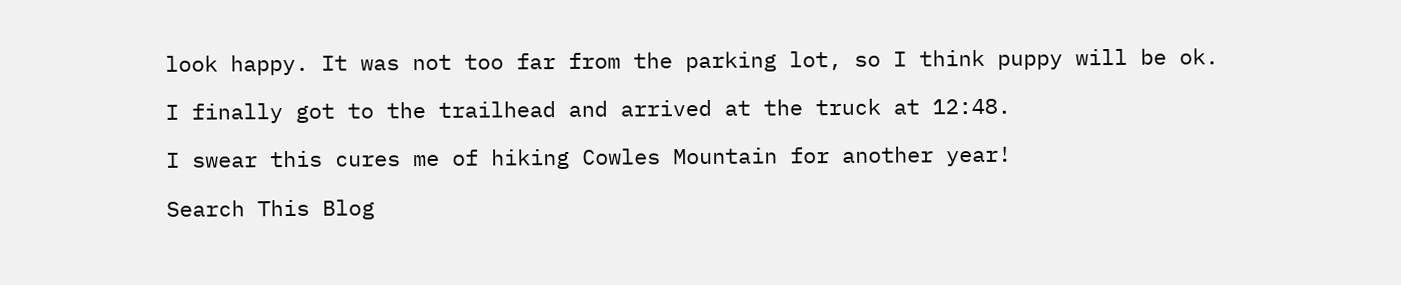look happy. It was not too far from the parking lot, so I think puppy will be ok.

I finally got to the trailhead and arrived at the truck at 12:48.

I swear this cures me of hiking Cowles Mountain for another year!

Search This Blog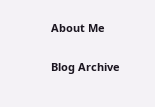About Me

Blog Archive